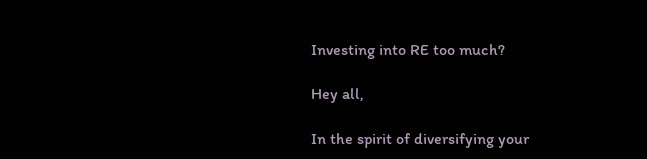Investing into RE too much?

Hey all,

In the spirit of diversifying your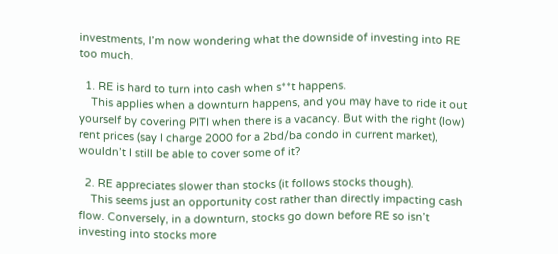investments, I’m now wondering what the downside of investing into RE too much.

  1. RE is hard to turn into cash when s**t happens.
    This applies when a downturn happens, and you may have to ride it out yourself by covering PITI when there is a vacancy. But with the right (low) rent prices (say I charge 2000 for a 2bd/ba condo in current market), wouldn’t I still be able to cover some of it?

  2. RE appreciates slower than stocks (it follows stocks though).
    This seems just an opportunity cost rather than directly impacting cash flow. Conversely, in a downturn, stocks go down before RE so isn’t investing into stocks more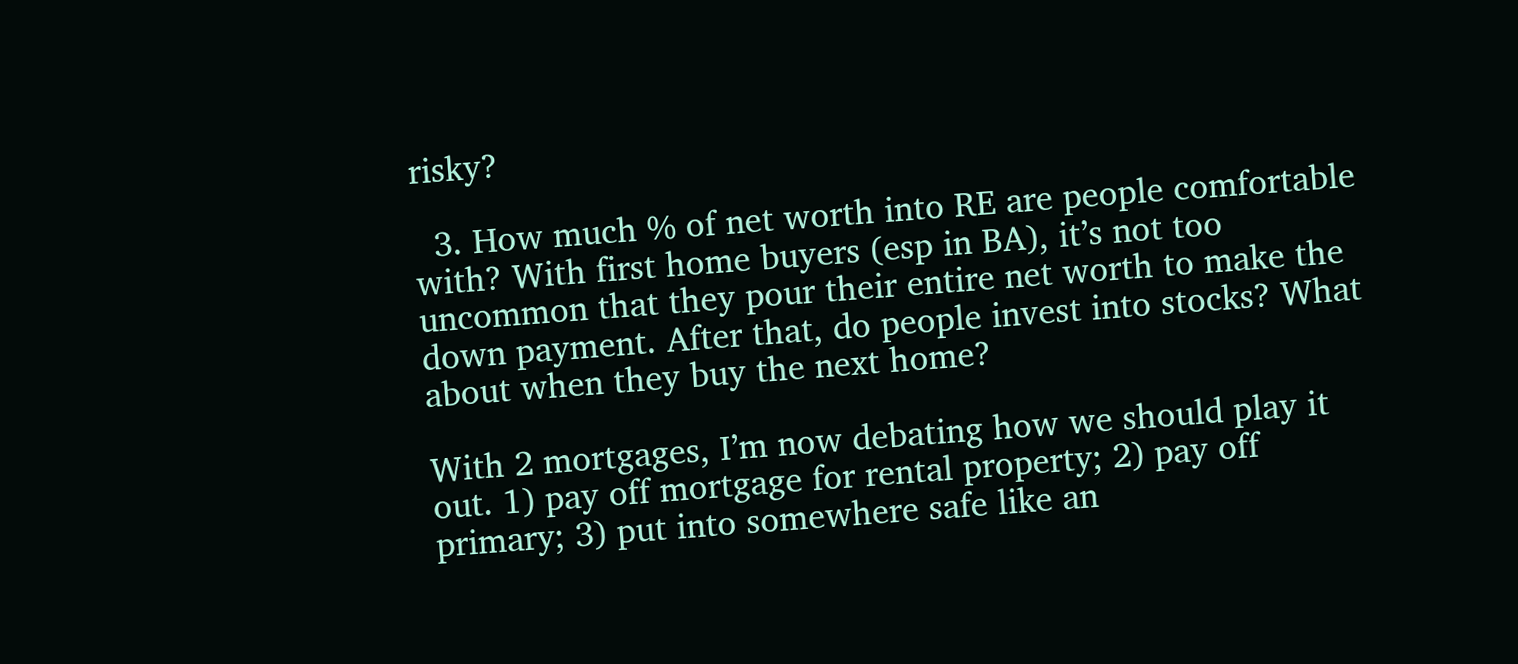risky?

  3. How much % of net worth into RE are people comfortable with? With first home buyers (esp in BA), it’s not too uncommon that they pour their entire net worth to make the down payment. After that, do people invest into stocks? What about when they buy the next home?

With 2 mortgages, I’m now debating how we should play it out. 1) pay off mortgage for rental property; 2) pay off primary; 3) put into somewhere safe like an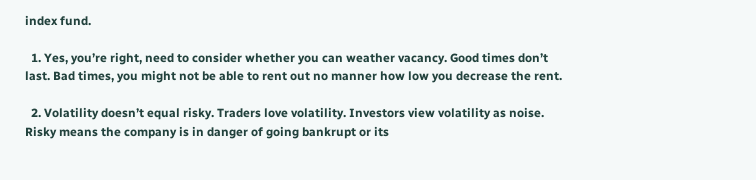index fund.

  1. Yes, you’re right, need to consider whether you can weather vacancy. Good times don’t last. Bad times, you might not be able to rent out no manner how low you decrease the rent.

  2. Volatility doesn’t equal risky. Traders love volatility. Investors view volatility as noise. Risky means the company is in danger of going bankrupt or its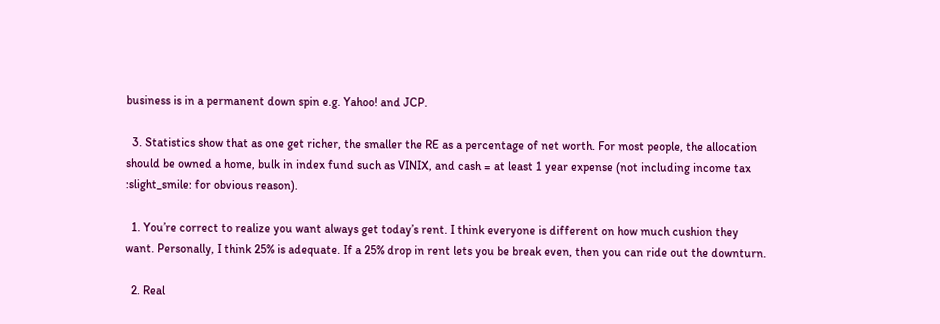business is in a permanent down spin e.g. Yahoo! and JCP.

  3. Statistics show that as one get richer, the smaller the RE as a percentage of net worth. For most people, the allocation should be owned a home, bulk in index fund such as VINIX, and cash = at least 1 year expense (not including income tax :slight_smile: for obvious reason).

  1. You’re correct to realize you want always get today’s rent. I think everyone is different on how much cushion they want. Personally, I think 25% is adequate. If a 25% drop in rent lets you be break even, then you can ride out the downturn.

  2. Real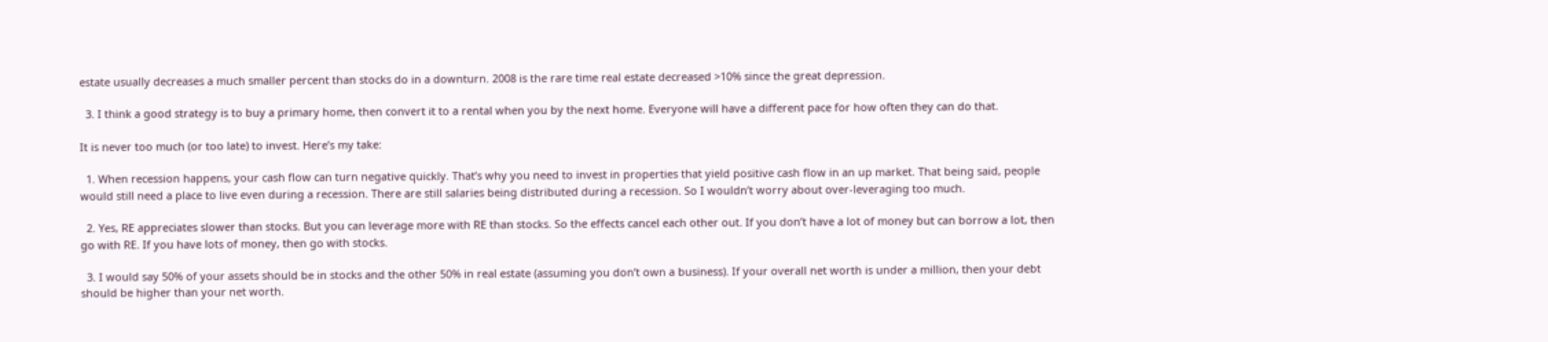estate usually decreases a much smaller percent than stocks do in a downturn. 2008 is the rare time real estate decreased >10% since the great depression.

  3. I think a good strategy is to buy a primary home, then convert it to a rental when you by the next home. Everyone will have a different pace for how often they can do that.

It is never too much (or too late) to invest. Here’s my take:

  1. When recession happens, your cash flow can turn negative quickly. That’s why you need to invest in properties that yield positive cash flow in an up market. That being said, people would still need a place to live even during a recession. There are still salaries being distributed during a recession. So I wouldn’t worry about over-leveraging too much.

  2. Yes, RE appreciates slower than stocks. But you can leverage more with RE than stocks. So the effects cancel each other out. If you don’t have a lot of money but can borrow a lot, then go with RE. If you have lots of money, then go with stocks.

  3. I would say 50% of your assets should be in stocks and the other 50% in real estate (assuming you don’t own a business). If your overall net worth is under a million, then your debt should be higher than your net worth.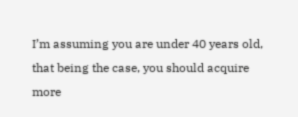I’m assuming you are under 40 years old, that being the case, you should acquire more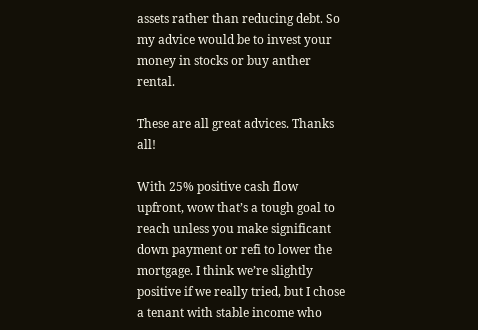assets rather than reducing debt. So my advice would be to invest your money in stocks or buy anther rental.

These are all great advices. Thanks all!

With 25% positive cash flow upfront, wow that’s a tough goal to reach unless you make significant down payment or refi to lower the mortgage. I think we’re slightly positive if we really tried, but I chose a tenant with stable income who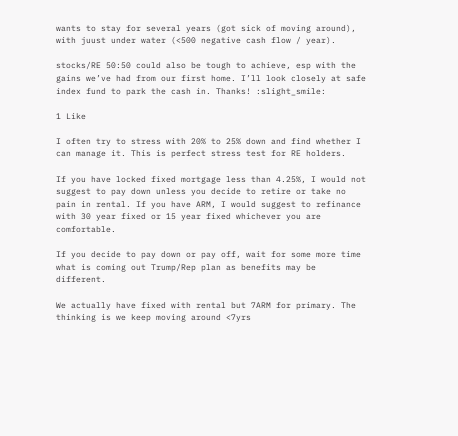wants to stay for several years (got sick of moving around), with juust under water (<500 negative cash flow / year).

stocks/RE 50:50 could also be tough to achieve, esp with the gains we’ve had from our first home. I’ll look closely at safe index fund to park the cash in. Thanks! :slight_smile:

1 Like

I often try to stress with 20% to 25% down and find whether I can manage it. This is perfect stress test for RE holders.

If you have locked fixed mortgage less than 4.25%, I would not suggest to pay down unless you decide to retire or take no pain in rental. If you have ARM, I would suggest to refinance with 30 year fixed or 15 year fixed whichever you are comfortable.

If you decide to pay down or pay off, wait for some more time what is coming out Trump/Rep plan as benefits may be different.

We actually have fixed with rental but 7ARM for primary. The thinking is we keep moving around <7yrs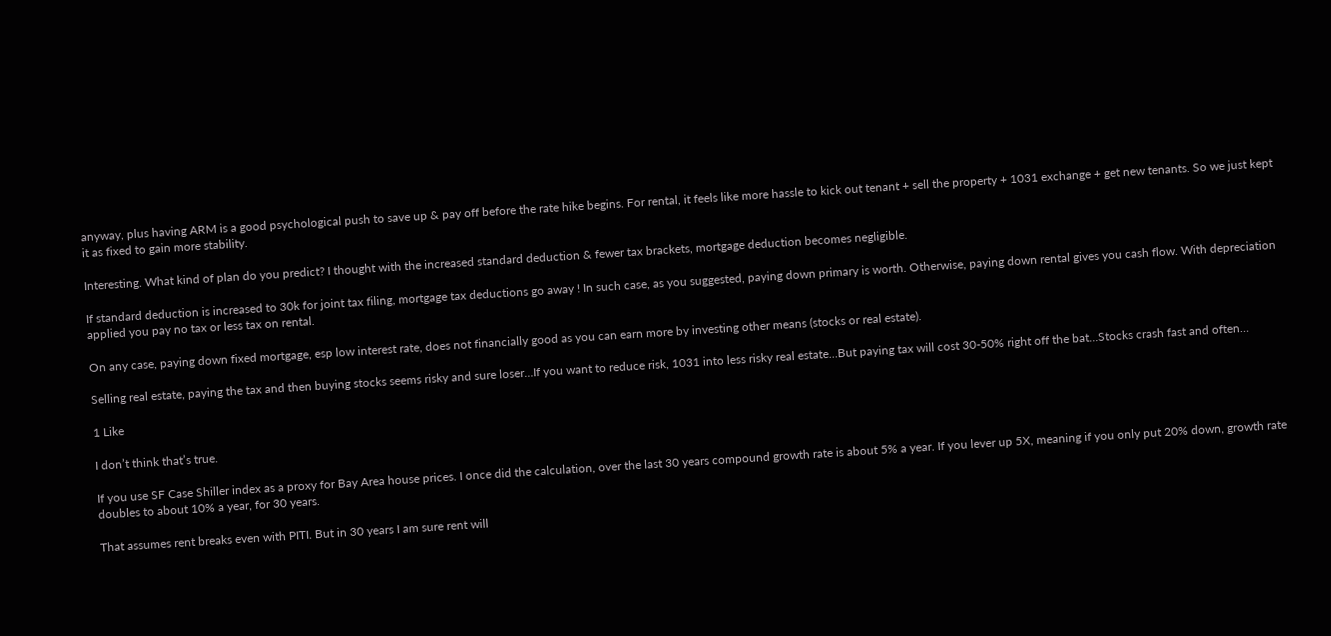anyway, plus having ARM is a good psychological push to save up & pay off before the rate hike begins. For rental, it feels like more hassle to kick out tenant + sell the property + 1031 exchange + get new tenants. So we just kept it as fixed to gain more stability.

Interesting. What kind of plan do you predict? I thought with the increased standard deduction & fewer tax brackets, mortgage deduction becomes negligible.

If standard deduction is increased to 30k for joint tax filing, mortgage tax deductions go away ! In such case, as you suggested, paying down primary is worth. Otherwise, paying down rental gives you cash flow. With depreciation applied you pay no tax or less tax on rental.

On any case, paying down fixed mortgage, esp low interest rate, does not financially good as you can earn more by investing other means (stocks or real estate).

Selling real estate, paying the tax and then buying stocks seems risky and sure loser…If you want to reduce risk, 1031 into less risky real estate…But paying tax will cost 30-50% right off the bat…Stocks crash fast and often…

1 Like

I don’t think that’s true.

If you use SF Case Shiller index as a proxy for Bay Area house prices. I once did the calculation, over the last 30 years compound growth rate is about 5% a year. If you lever up 5X, meaning if you only put 20% down, growth rate doubles to about 10% a year, for 30 years.

That assumes rent breaks even with PITI. But in 30 years I am sure rent will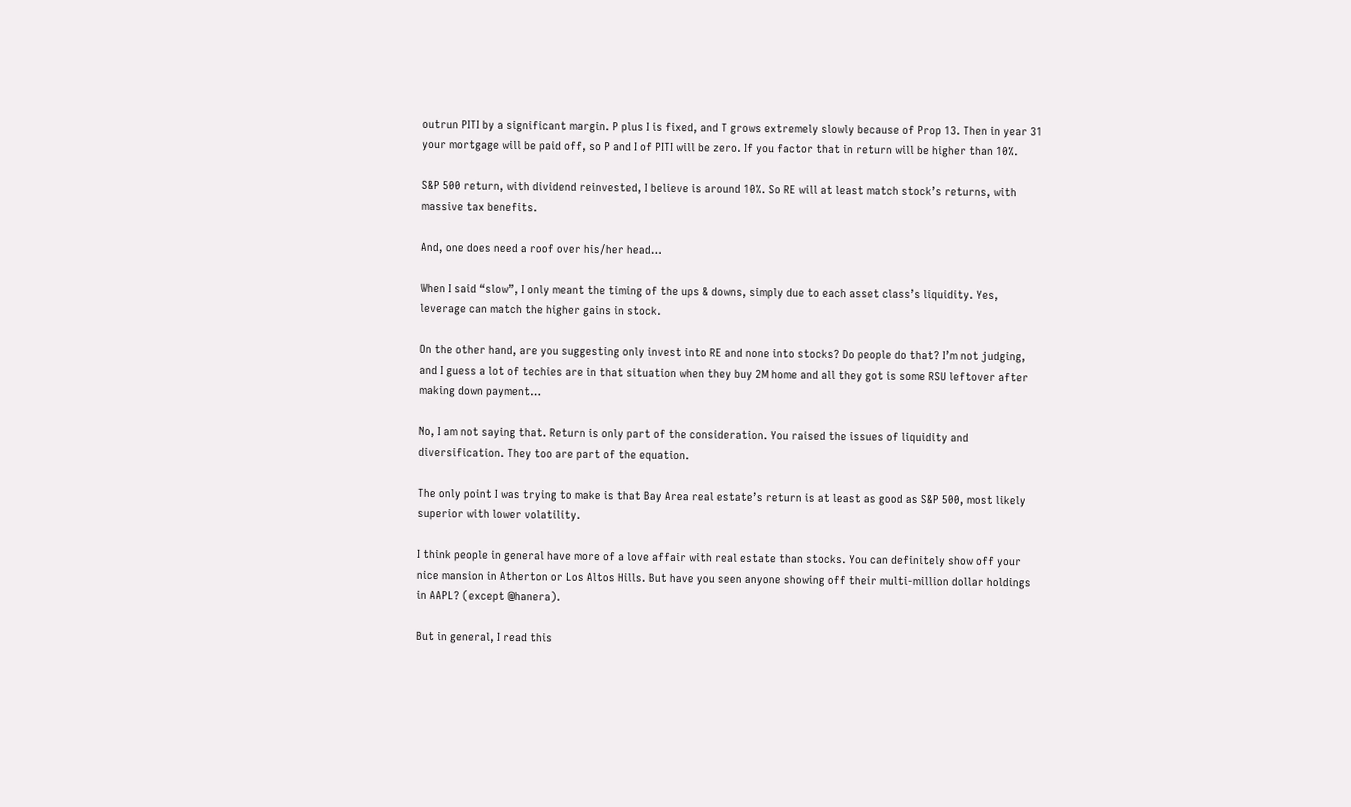outrun PITI by a significant margin. P plus I is fixed, and T grows extremely slowly because of Prop 13. Then in year 31 your mortgage will be paid off, so P and I of PITI will be zero. If you factor that in return will be higher than 10%.

S&P 500 return, with dividend reinvested, I believe is around 10%. So RE will at least match stock’s returns, with massive tax benefits.

And, one does need a roof over his/her head…

When I said “slow”, I only meant the timing of the ups & downs, simply due to each asset class’s liquidity. Yes, leverage can match the higher gains in stock.

On the other hand, are you suggesting only invest into RE and none into stocks? Do people do that? I’m not judging, and I guess a lot of techies are in that situation when they buy 2M home and all they got is some RSU leftover after making down payment…

No, I am not saying that. Return is only part of the consideration. You raised the issues of liquidity and diversification. They too are part of the equation.

The only point I was trying to make is that Bay Area real estate’s return is at least as good as S&P 500, most likely superior with lower volatility.

I think people in general have more of a love affair with real estate than stocks. You can definitely show off your nice mansion in Atherton or Los Altos Hills. But have you seen anyone showing off their multi-million dollar holdings in AAPL? (except @hanera).

But in general, I read this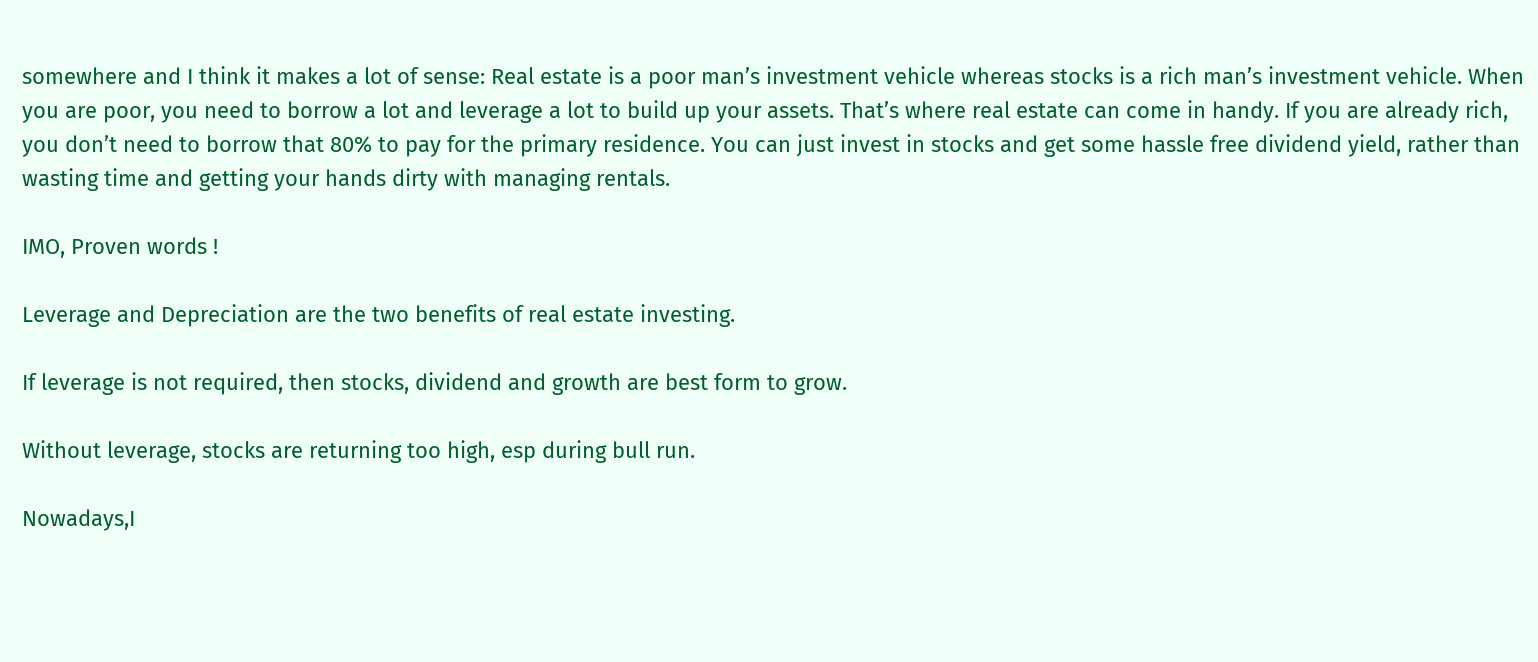somewhere and I think it makes a lot of sense: Real estate is a poor man’s investment vehicle whereas stocks is a rich man’s investment vehicle. When you are poor, you need to borrow a lot and leverage a lot to build up your assets. That’s where real estate can come in handy. If you are already rich, you don’t need to borrow that 80% to pay for the primary residence. You can just invest in stocks and get some hassle free dividend yield, rather than wasting time and getting your hands dirty with managing rentals.

IMO, Proven words !

Leverage and Depreciation are the two benefits of real estate investing.

If leverage is not required, then stocks, dividend and growth are best form to grow.

Without leverage, stocks are returning too high, esp during bull run.

Nowadays,I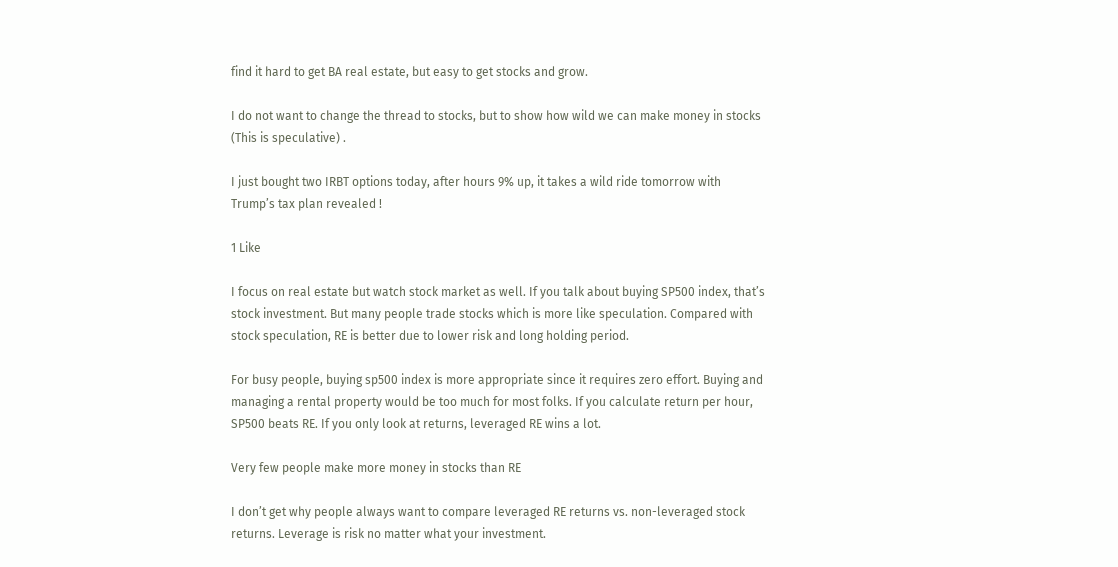find it hard to get BA real estate, but easy to get stocks and grow.

I do not want to change the thread to stocks, but to show how wild we can make money in stocks (This is speculative) .

I just bought two IRBT options today, after hours 9% up, it takes a wild ride tomorrow with Trump’s tax plan revealed !

1 Like

I focus on real estate but watch stock market as well. If you talk about buying SP500 index, that’s stock investment. But many people trade stocks which is more like speculation. Compared with stock speculation, RE is better due to lower risk and long holding period.

For busy people, buying sp500 index is more appropriate since it requires zero effort. Buying and managing a rental property would be too much for most folks. If you calculate return per hour, SP500 beats RE. If you only look at returns, leveraged RE wins a lot.

Very few people make more money in stocks than RE

I don’t get why people always want to compare leveraged RE returns vs. non-leveraged stock returns. Leverage is risk no matter what your investment.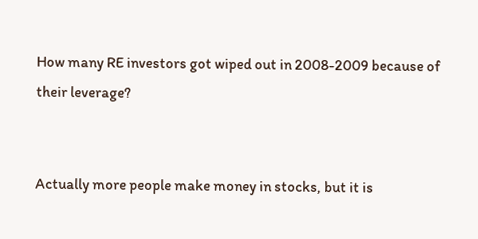How many RE investors got wiped out in 2008-2009 because of their leverage?


Actually more people make money in stocks, but it is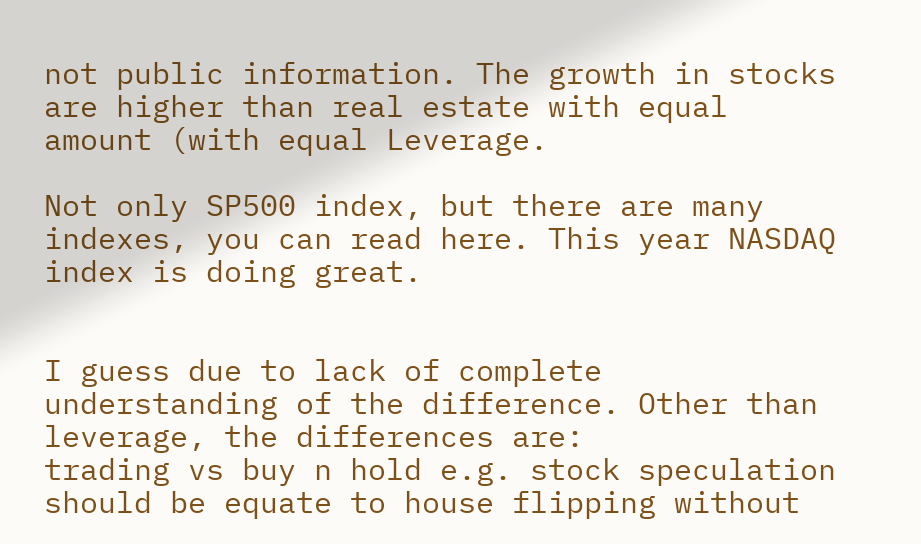not public information. The growth in stocks are higher than real estate with equal amount (with equal Leverage.

Not only SP500 index, but there are many indexes, you can read here. This year NASDAQ index is doing great.


I guess due to lack of complete understanding of the difference. Other than leverage, the differences are:
trading vs buy n hold e.g. stock speculation should be equate to house flipping without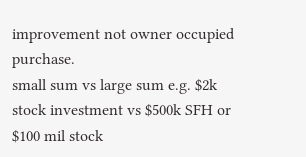improvement not owner occupied purchase.
small sum vs large sum e.g. $2k stock investment vs $500k SFH or $100 mil stock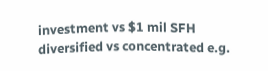investment vs $1 mil SFH
diversified vs concentrated e.g.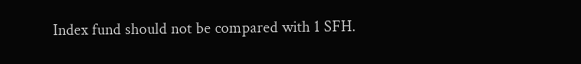Index fund should not be compared with 1 SFH.